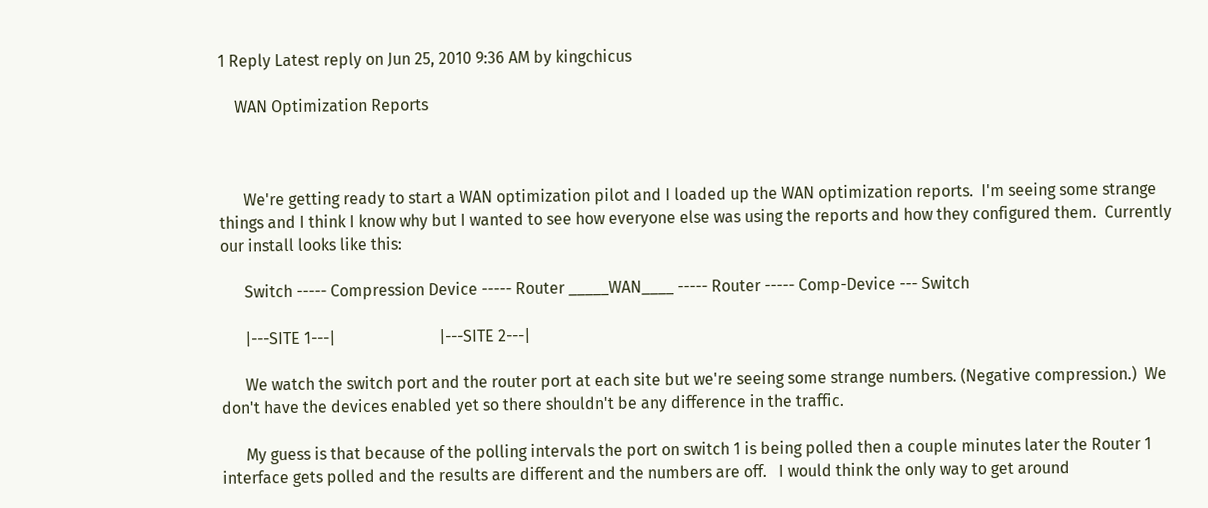1 Reply Latest reply on Jun 25, 2010 9:36 AM by kingchicus

    WAN Optimization Reports



      We're getting ready to start a WAN optimization pilot and I loaded up the WAN optimization reports.  I'm seeing some strange things and I think I know why but I wanted to see how everyone else was using the reports and how they configured them.  Currently our install looks like this:

      Switch ----- Compression Device ----- Router _____WAN____ ----- Router ----- Comp-Device --- Switch

      |---SITE 1---|                          |---SITE 2---|

      We watch the switch port and the router port at each site but we're seeing some strange numbers. (Negative compression.)  We don't have the devices enabled yet so there shouldn't be any difference in the traffic.

      My guess is that because of the polling intervals the port on switch 1 is being polled then a couple minutes later the Router 1 interface gets polled and the results are different and the numbers are off.   I would think the only way to get around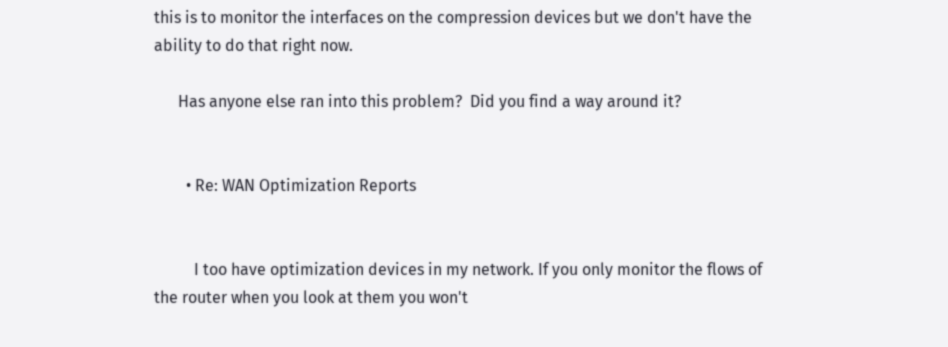this is to monitor the interfaces on the compression devices but we don't have the ability to do that right now.

      Has anyone else ran into this problem?  Did you find a way around it?


        • Re: WAN Optimization Reports


          I too have optimization devices in my network. If you only monitor the flows of the router when you look at them you won't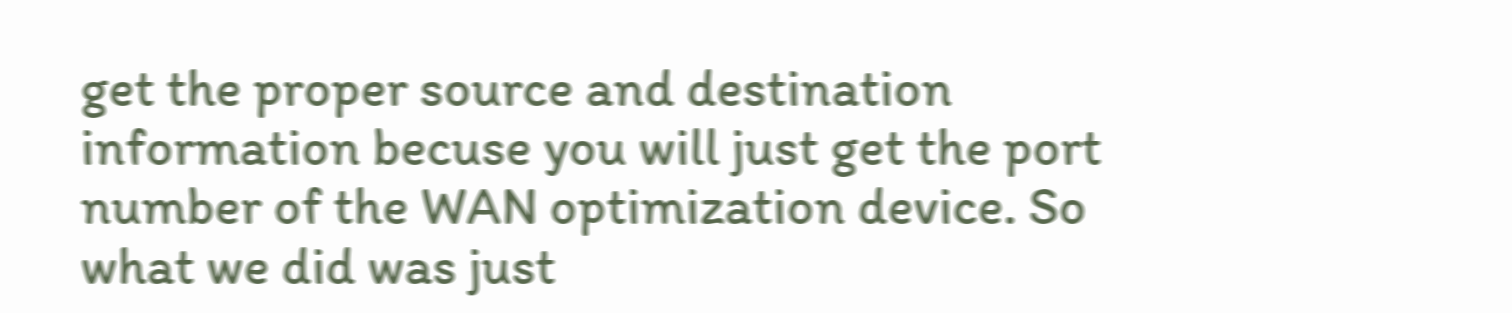get the proper source and destination information becuse you will just get the port number of the WAN optimization device. So what we did was just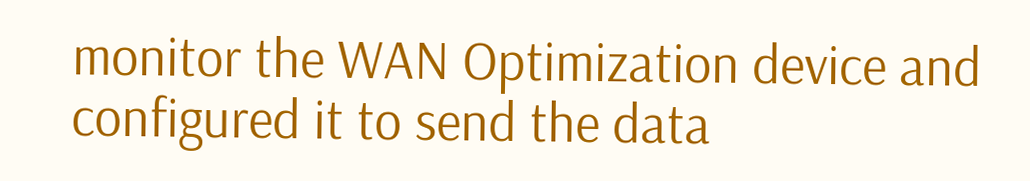monitor the WAN Optimization device and configured it to send the data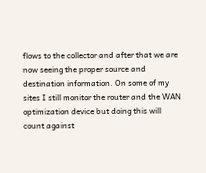flows to the collector and after that we are now seeing the proper source and destination information. On some of my sites I still monitor the router and the WAN optimization device but doing this will count against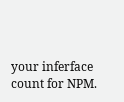your inferface count for NPM.